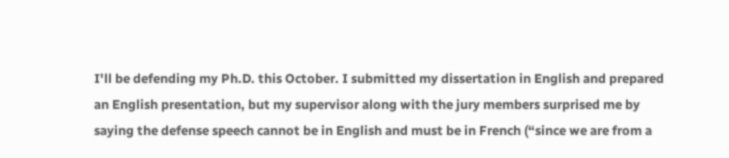I'll be defending my Ph.D. this October. I submitted my dissertation in English and prepared an English presentation, but my supervisor along with the jury members surprised me by saying the defense speech cannot be in English and must be in French (“since we are from a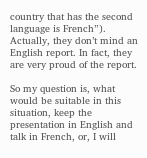country that has the second language is French”). Actually, they don’t mind an English report. In fact, they are very proud of the report.

So my question is, what would be suitable in this situation, keep the presentation in English and talk in French, or, I will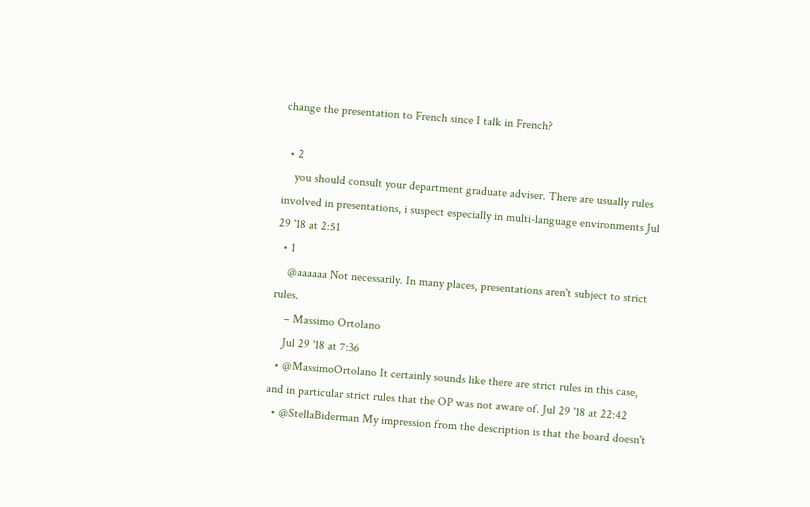change the presentation to French since I talk in French?

  • 2
    you should consult your department graduate adviser. There are usually rules involved in presentations, i suspect especially in multi-language environments Jul 29 '18 at 2:51
  • 1
    @aaaaaa Not necessarily. In many places, presentations aren't subject to strict rules.
    – Massimo Ortolano
    Jul 29 '18 at 7:36
  • @MassimoOrtolano It certainly sounds like there are strict rules in this case, and in particular strict rules that the OP was not aware of. Jul 29 '18 at 22:42
  • @StellaBiderman My impression from the description is that the board doesn't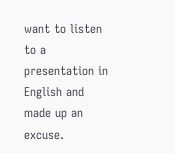want to listen to a presentation in English and made up an excuse.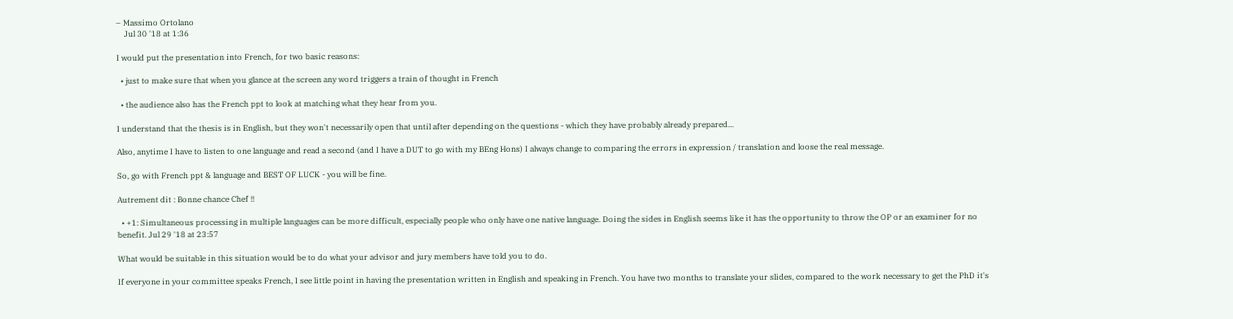– Massimo Ortolano
    Jul 30 '18 at 1:36

I would put the presentation into French, for two basic reasons:

  • just to make sure that when you glance at the screen any word triggers a train of thought in French

  • the audience also has the French ppt to look at matching what they hear from you.

I understand that the thesis is in English, but they won't necessarily open that until after depending on the questions - which they have probably already prepared...

Also, anytime I have to listen to one language and read a second (and I have a DUT to go with my BEng Hons) I always change to comparing the errors in expression / translation and loose the real message.

So, go with French ppt & language and BEST OF LUCK - you will be fine.

Autrement dit : Bonne chance Chef !!

  • +1: Simultaneous processing in multiple languages can be more difficult, especially people who only have one native language. Doing the sides in English seems like it has the opportunity to throw the OP or an examiner for no benefit. Jul 29 '18 at 23:57

What would be suitable in this situation would be to do what your advisor and jury members have told you to do.

If everyone in your committee speaks French, I see little point in having the presentation written in English and speaking in French. You have two months to translate your slides, compared to the work necessary to get the PhD it's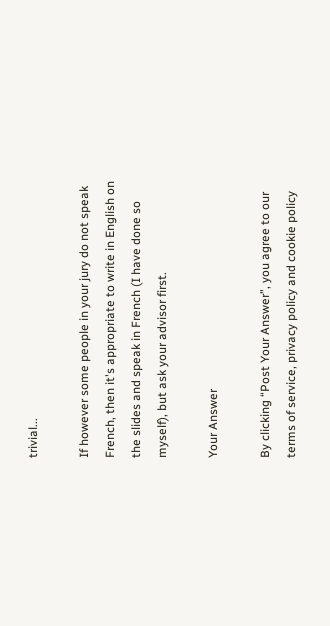trivial...

If however some people in your jury do not speak French, then it's appropriate to write in English on the slides and speak in French (I have done so myself), but ask your advisor first.

Your Answer

By clicking “Post Your Answer”, you agree to our terms of service, privacy policy and cookie policy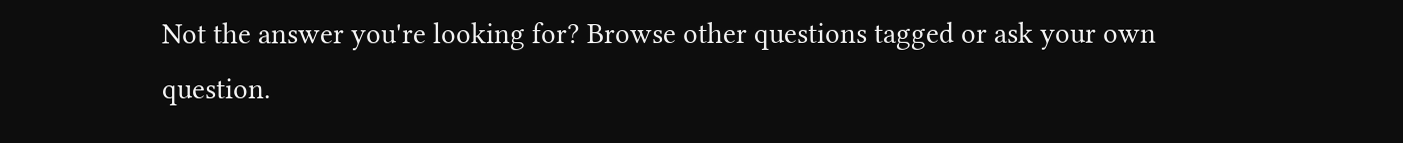Not the answer you're looking for? Browse other questions tagged or ask your own question.